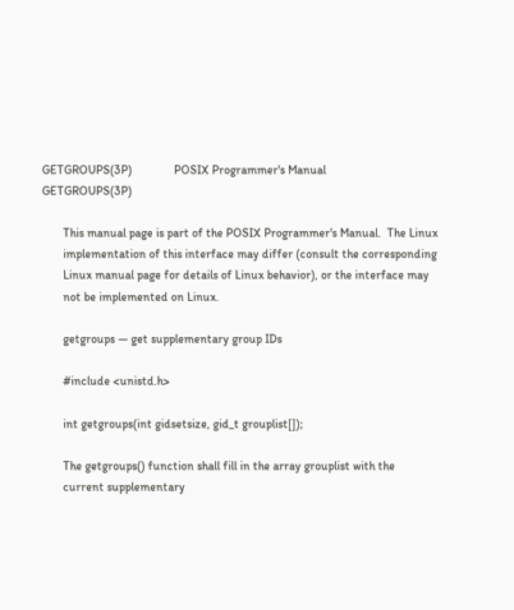GETGROUPS(3P)              POSIX Programmer's Manual             GETGROUPS(3P)

       This manual page is part of the POSIX Programmer's Manual.  The Linux
       implementation of this interface may differ (consult the corresponding
       Linux manual page for details of Linux behavior), or the interface may
       not be implemented on Linux.

       getgroups — get supplementary group IDs

       #include <unistd.h>

       int getgroups(int gidsetsize, gid_t grouplist[]);

       The getgroups() function shall fill in the array grouplist with the
       current supplementary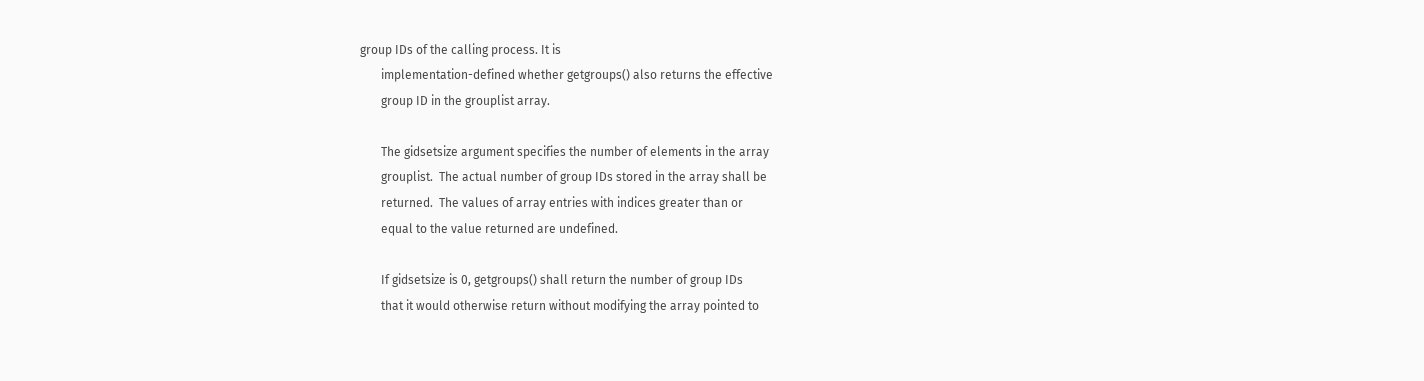group IDs of the calling process. It is
       implementation-defined whether getgroups() also returns the effective
       group ID in the grouplist array.

       The gidsetsize argument specifies the number of elements in the array
       grouplist.  The actual number of group IDs stored in the array shall be
       returned.  The values of array entries with indices greater than or
       equal to the value returned are undefined.

       If gidsetsize is 0, getgroups() shall return the number of group IDs
       that it would otherwise return without modifying the array pointed to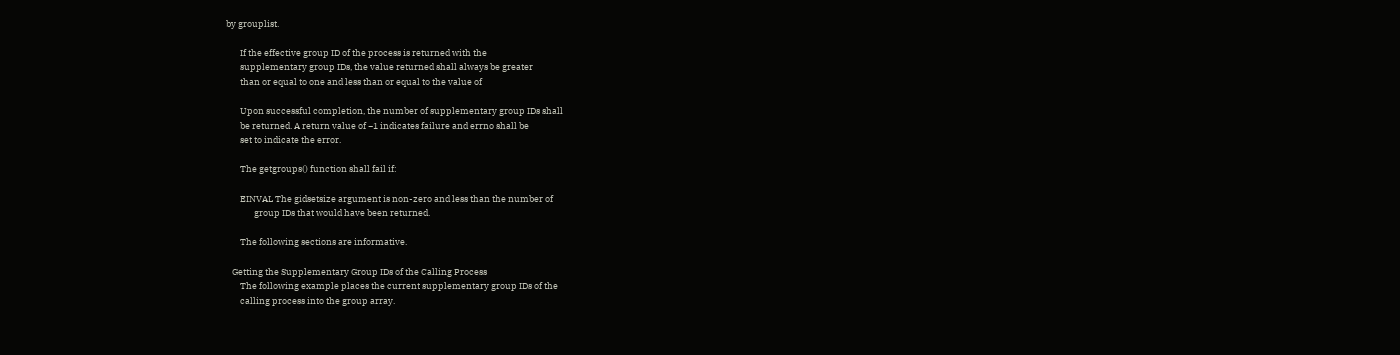by grouplist.

       If the effective group ID of the process is returned with the
       supplementary group IDs, the value returned shall always be greater
       than or equal to one and less than or equal to the value of

       Upon successful completion, the number of supplementary group IDs shall
       be returned. A return value of −1 indicates failure and errno shall be
       set to indicate the error.

       The getgroups() function shall fail if:

       EINVAL The gidsetsize argument is non-zero and less than the number of
              group IDs that would have been returned.

       The following sections are informative.

   Getting the Supplementary Group IDs of the Calling Process
       The following example places the current supplementary group IDs of the
       calling process into the group array.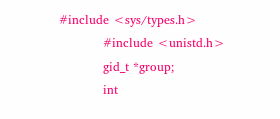#include <sys/types.h>
           #include <unistd.h>
           gid_t *group;
           int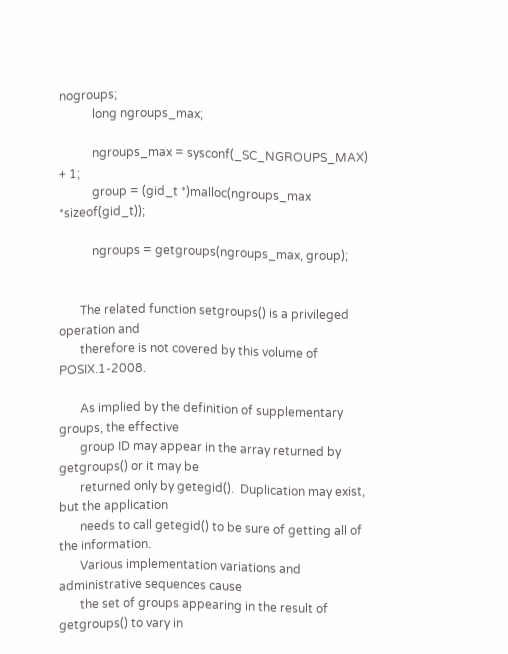nogroups;
           long ngroups_max;

           ngroups_max = sysconf(_SC_NGROUPS_MAX) + 1;
           group = (gid_t *)malloc(ngroups_max *sizeof(gid_t));

           ngroups = getgroups(ngroups_max, group);


       The related function setgroups() is a privileged operation and
       therefore is not covered by this volume of POSIX.1‐2008.

       As implied by the definition of supplementary groups, the effective
       group ID may appear in the array returned by getgroups() or it may be
       returned only by getegid().  Duplication may exist, but the application
       needs to call getegid() to be sure of getting all of the information.
       Various implementation variations and administrative sequences cause
       the set of groups appearing in the result of getgroups() to vary in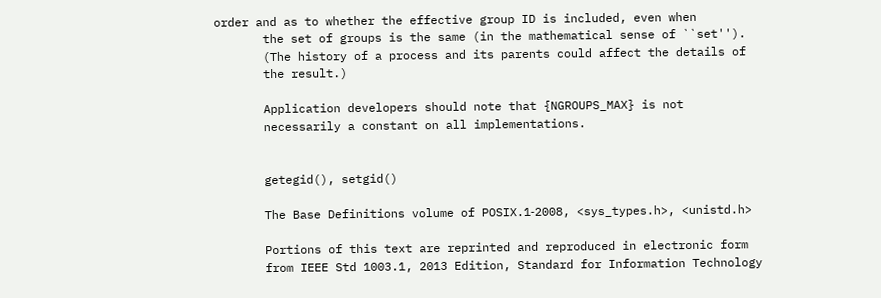order and as to whether the effective group ID is included, even when
       the set of groups is the same (in the mathematical sense of ``set'').
       (The history of a process and its parents could affect the details of
       the result.)

       Application developers should note that {NGROUPS_MAX} is not
       necessarily a constant on all implementations.


       getegid(), setgid()

       The Base Definitions volume of POSIX.1‐2008, <sys_types.h>, <unistd.h>

       Portions of this text are reprinted and reproduced in electronic form
       from IEEE Std 1003.1, 2013 Edition, Standard for Information Technology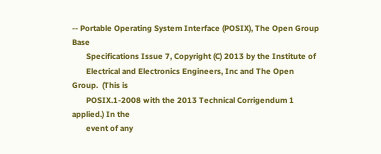-- Portable Operating System Interface (POSIX), The Open Group Base
       Specifications Issue 7, Copyright (C) 2013 by the Institute of
       Electrical and Electronics Engineers, Inc and The Open Group.  (This is
       POSIX.1-2008 with the 2013 Technical Corrigendum 1 applied.) In the
       event of any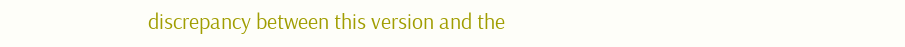discrepancy between this version and the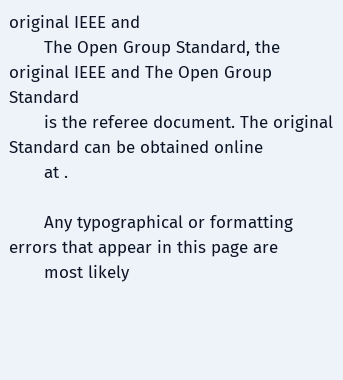original IEEE and
       The Open Group Standard, the original IEEE and The Open Group Standard
       is the referee document. The original Standard can be obtained online
       at .

       Any typographical or formatting errors that appear in this page are
       most likely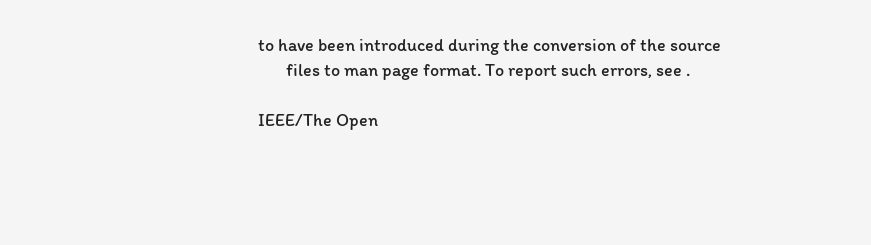to have been introduced during the conversion of the source
       files to man page format. To report such errors, see .

IEEE/The Open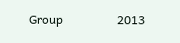Group                  2013